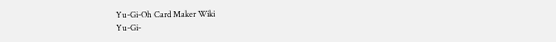Yu-Gi-Oh Card Maker Wiki
Yu-Gi-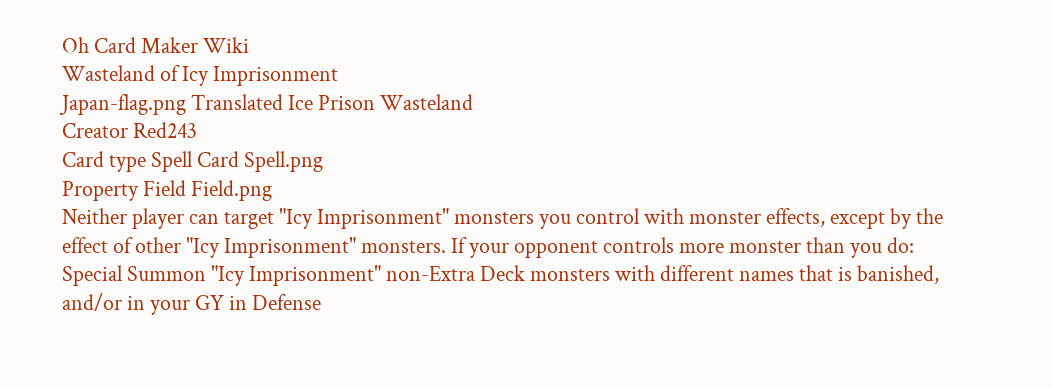Oh Card Maker Wiki
Wasteland of Icy Imprisonment
Japan-flag.png Translated Ice Prison Wasteland
Creator Red243
Card type Spell Card Spell.png
Property Field Field.png
Neither player can target "Icy Imprisonment" monsters you control with monster effects, except by the effect of other "Icy Imprisonment" monsters. If your opponent controls more monster than you do: Special Summon "Icy Imprisonment" non-Extra Deck monsters with different names that is banished, and/or in your GY in Defense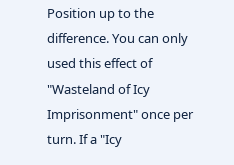Position up to the difference. You can only used this effect of "Wasteland of Icy Imprisonment" once per turn. If a "Icy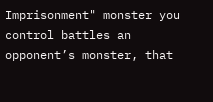Imprisonment" monster you control battles an opponent’s monster, that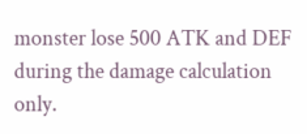monster lose 500 ATK and DEF during the damage calculation only.